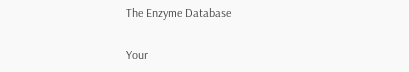The Enzyme Database

Your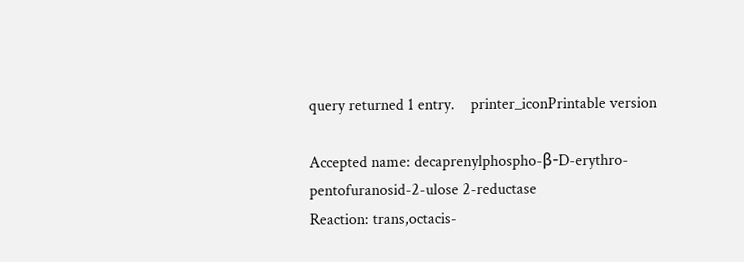query returned 1 entry.    printer_iconPrintable version

Accepted name: decaprenylphospho-β-D-erythro-pentofuranosid-2-ulose 2-reductase
Reaction: trans,octacis-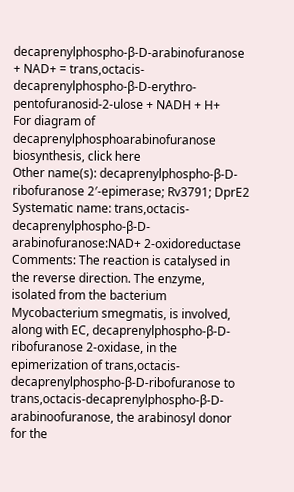decaprenylphospho-β-D-arabinofuranose + NAD+ = trans,octacis-decaprenylphospho-β-D-erythro-pentofuranosid-2-ulose + NADH + H+
For diagram of decaprenylphosphoarabinofuranose biosynthesis, click here
Other name(s): decaprenylphospho-β-D-ribofuranose 2′-epimerase; Rv3791; DprE2
Systematic name: trans,octacis-decaprenylphospho-β-D-arabinofuranose:NAD+ 2-oxidoreductase
Comments: The reaction is catalysed in the reverse direction. The enzyme, isolated from the bacterium Mycobacterium smegmatis, is involved, along with EC, decaprenylphospho-β-D-ribofuranose 2-oxidase, in the epimerization of trans,octacis-decaprenylphospho-β-D-ribofuranose to trans,octacis-decaprenylphospho-β-D-arabinoofuranose, the arabinosyl donor for the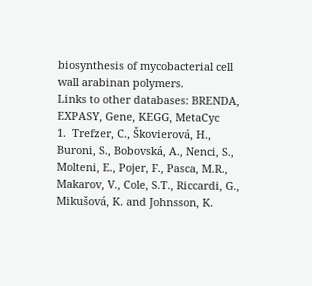biosynthesis of mycobacterial cell wall arabinan polymers.
Links to other databases: BRENDA, EXPASY, Gene, KEGG, MetaCyc
1.  Trefzer, C., Škovierová, H., Buroni, S., Bobovská, A., Nenci, S., Molteni, E., Pojer, F., Pasca, M.R., Makarov, V., Cole, S.T., Riccardi, G., Mikušová, K. and Johnsson, K.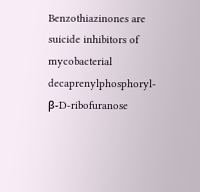Benzothiazinones are suicide inhibitors of mycobacterial decaprenylphosphoryl-β-D-ribofuranose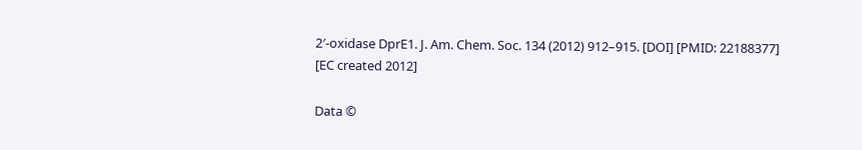2′-oxidase DprE1. J. Am. Chem. Soc. 134 (2012) 912–915. [DOI] [PMID: 22188377]
[EC created 2012]

Data ©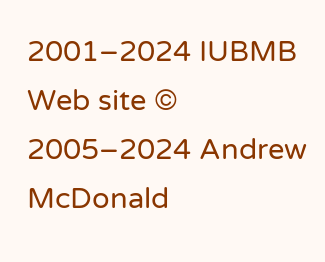2001–2024 IUBMB
Web site © 2005–2024 Andrew McDonald